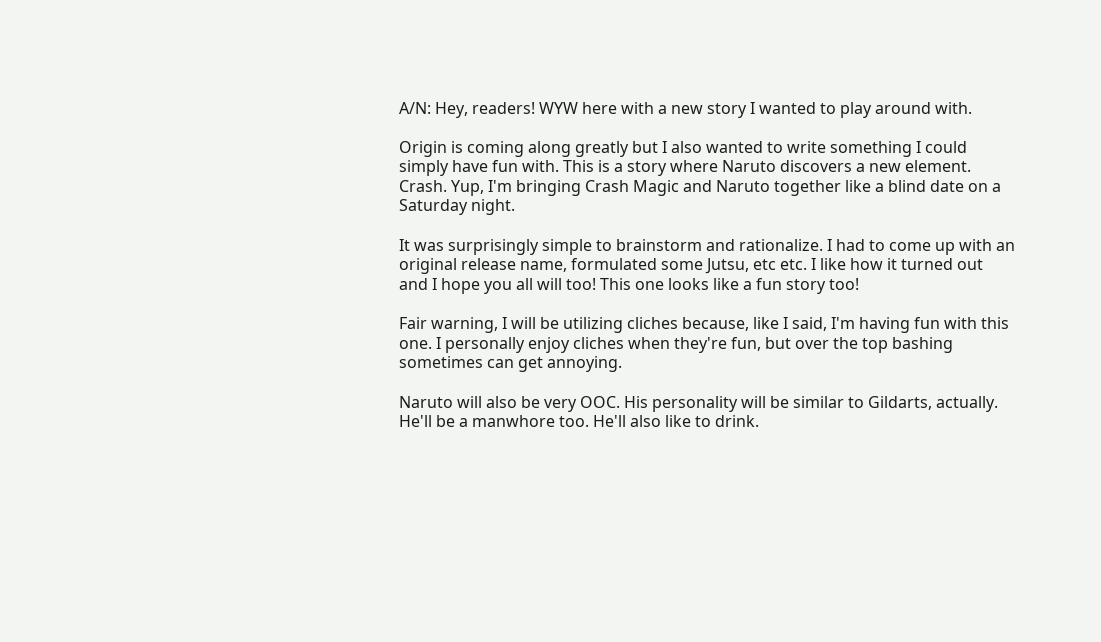A/N: Hey, readers! WYW here with a new story I wanted to play around with.

Origin is coming along greatly but I also wanted to write something I could simply have fun with. This is a story where Naruto discovers a new element. Crash. Yup, I'm bringing Crash Magic and Naruto together like a blind date on a Saturday night.

It was surprisingly simple to brainstorm and rationalize. I had to come up with an original release name, formulated some Jutsu, etc etc. I like how it turned out and I hope you all will too! This one looks like a fun story too!

Fair warning, I will be utilizing cliches because, like I said, I'm having fun with this one. I personally enjoy cliches when they're fun, but over the top bashing sometimes can get annoying.

Naruto will also be very OOC. His personality will be similar to Gildarts, actually. He'll be a manwhore too. He'll also like to drink.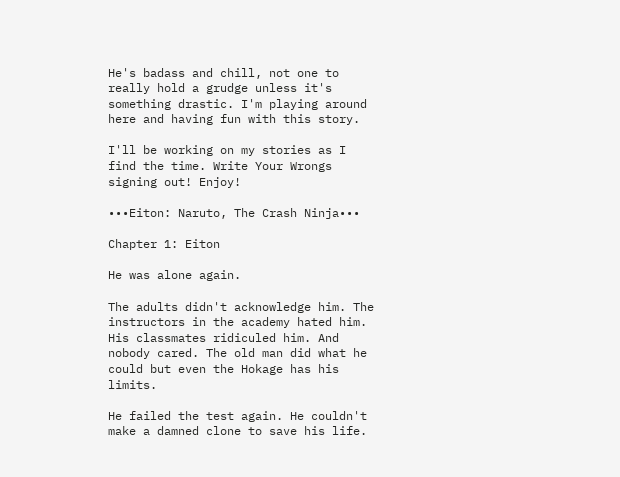He's badass and chill, not one to really hold a grudge unless it's something drastic. I'm playing around here and having fun with this story.

I'll be working on my stories as I find the time. Write Your Wrongs signing out! Enjoy!

•••Eiton: Naruto, The Crash Ninja•••

Chapter 1: Eiton

He was alone again.

The adults didn't acknowledge him. The instructors in the academy hated him. His classmates ridiculed him. And nobody cared. The old man did what he could but even the Hokage has his limits.

He failed the test again. He couldn't make a damned clone to save his life.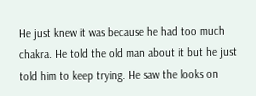He just knew it was because he had too much chakra. He told the old man about it but he just told him to keep trying. He saw the looks on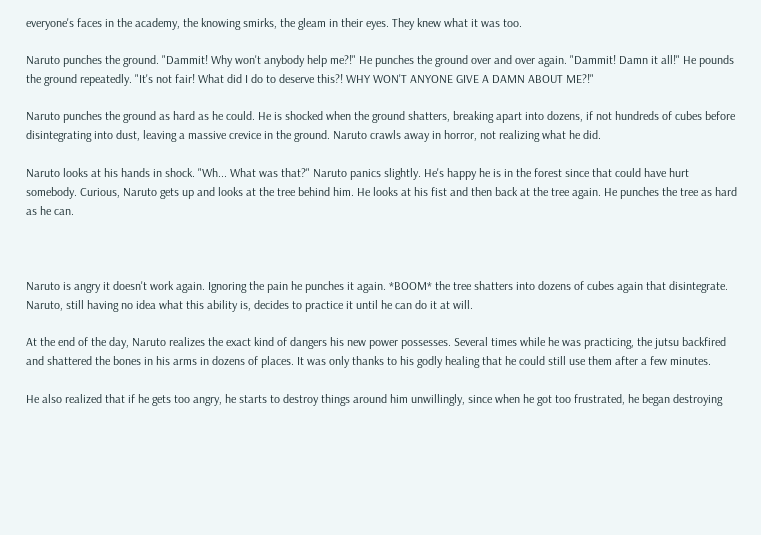everyone's faces in the academy, the knowing smirks, the gleam in their eyes. They knew what it was too.

Naruto punches the ground. "Dammit! Why won't anybody help me?!" He punches the ground over and over again. "Dammit! Damn it all!" He pounds the ground repeatedly. "It's not fair! What did I do to deserve this?! WHY WON'T ANYONE GIVE A DAMN ABOUT ME?!"

Naruto punches the ground as hard as he could. He is shocked when the ground shatters, breaking apart into dozens, if not hundreds of cubes before disintegrating into dust, leaving a massive crevice in the ground. Naruto crawls away in horror, not realizing what he did.

Naruto looks at his hands in shock. "Wh... What was that?" Naruto panics slightly. He's happy he is in the forest since that could have hurt somebody. Curious, Naruto gets up and looks at the tree behind him. He looks at his fist and then back at the tree again. He punches the tree as hard as he can.



Naruto is angry it doesn't work again. Ignoring the pain he punches it again. *BOOM* the tree shatters into dozens of cubes again that disintegrate. Naruto, still having no idea what this ability is, decides to practice it until he can do it at will.

At the end of the day, Naruto realizes the exact kind of dangers his new power possesses. Several times while he was practicing, the jutsu backfired and shattered the bones in his arms in dozens of places. It was only thanks to his godly healing that he could still use them after a few minutes.

He also realized that if he gets too angry, he starts to destroy things around him unwillingly, since when he got too frustrated, he began destroying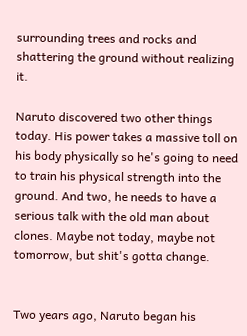surrounding trees and rocks and shattering the ground without realizing it.

Naruto discovered two other things today. His power takes a massive toll on his body physically so he's going to need to train his physical strength into the ground. And two, he needs to have a serious talk with the old man about clones. Maybe not today, maybe not tomorrow, but shit's gotta change.


Two years ago, Naruto began his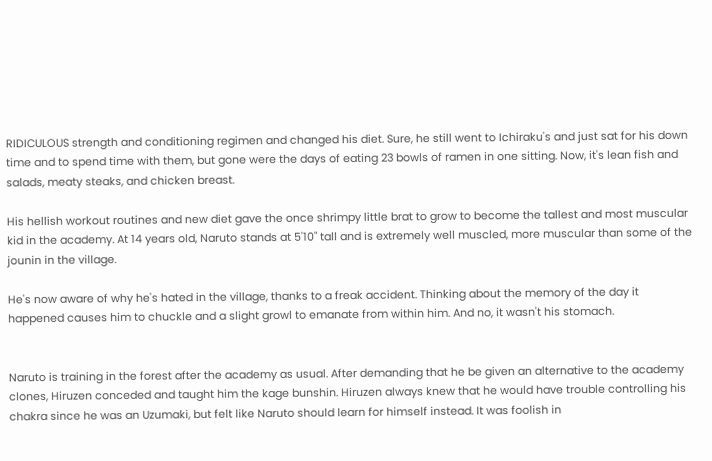RIDICULOUS strength and conditioning regimen and changed his diet. Sure, he still went to Ichiraku's and just sat for his down time and to spend time with them, but gone were the days of eating 23 bowls of ramen in one sitting. Now, it's lean fish and salads, meaty steaks, and chicken breast.

His hellish workout routines and new diet gave the once shrimpy little brat to grow to become the tallest and most muscular kid in the academy. At 14 years old, Naruto stands at 5'10" tall and is extremely well muscled, more muscular than some of the jounin in the village.

He's now aware of why he's hated in the village, thanks to a freak accident. Thinking about the memory of the day it happened causes him to chuckle and a slight growl to emanate from within him. And no, it wasn't his stomach.


Naruto is training in the forest after the academy as usual. After demanding that he be given an alternative to the academy clones, Hiruzen conceded and taught him the kage bunshin. Hiruzen always knew that he would have trouble controlling his chakra since he was an Uzumaki, but felt like Naruto should learn for himself instead. It was foolish in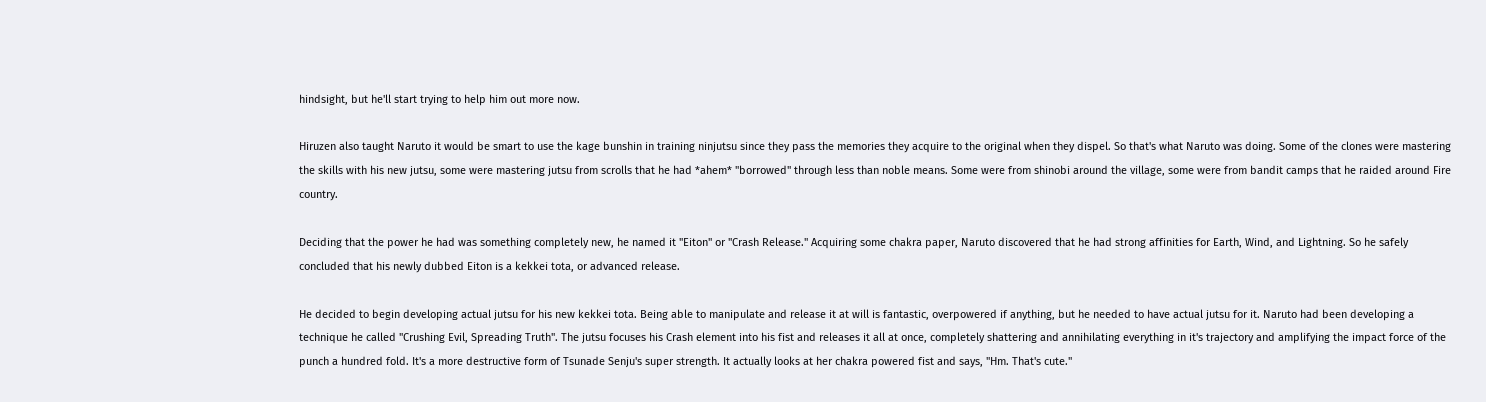hindsight, but he'll start trying to help him out more now.

Hiruzen also taught Naruto it would be smart to use the kage bunshin in training ninjutsu since they pass the memories they acquire to the original when they dispel. So that's what Naruto was doing. Some of the clones were mastering the skills with his new jutsu, some were mastering jutsu from scrolls that he had *ahem* "borrowed" through less than noble means. Some were from shinobi around the village, some were from bandit camps that he raided around Fire country.

Deciding that the power he had was something completely new, he named it "Eiton" or "Crash Release." Acquiring some chakra paper, Naruto discovered that he had strong affinities for Earth, Wind, and Lightning. So he safely concluded that his newly dubbed Eiton is a kekkei tota, or advanced release.

He decided to begin developing actual jutsu for his new kekkei tota. Being able to manipulate and release it at will is fantastic, overpowered if anything, but he needed to have actual jutsu for it. Naruto had been developing a technique he called "Crushing Evil, Spreading Truth". The jutsu focuses his Crash element into his fist and releases it all at once, completely shattering and annihilating everything in it's trajectory and amplifying the impact force of the punch a hundred fold. It's a more destructive form of Tsunade Senju's super strength. It actually looks at her chakra powered fist and says, "Hm. That's cute."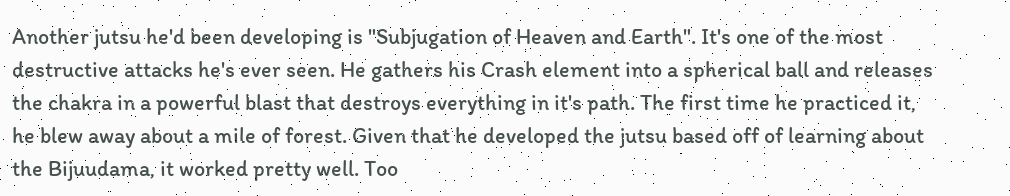Another jutsu he'd been developing is "Subjugation of Heaven and Earth". It's one of the most destructive attacks he's ever seen. He gathers his Crash element into a spherical ball and releases the chakra in a powerful blast that destroys everything in it's path. The first time he practiced it, he blew away about a mile of forest. Given that he developed the jutsu based off of learning about the Bijuudama, it worked pretty well. Too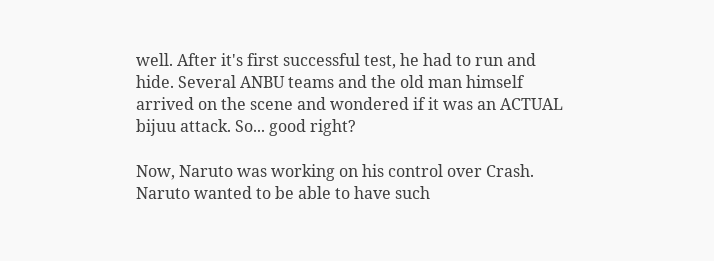well. After it's first successful test, he had to run and hide. Several ANBU teams and the old man himself arrived on the scene and wondered if it was an ACTUAL bijuu attack. So... good right?

Now, Naruto was working on his control over Crash. Naruto wanted to be able to have such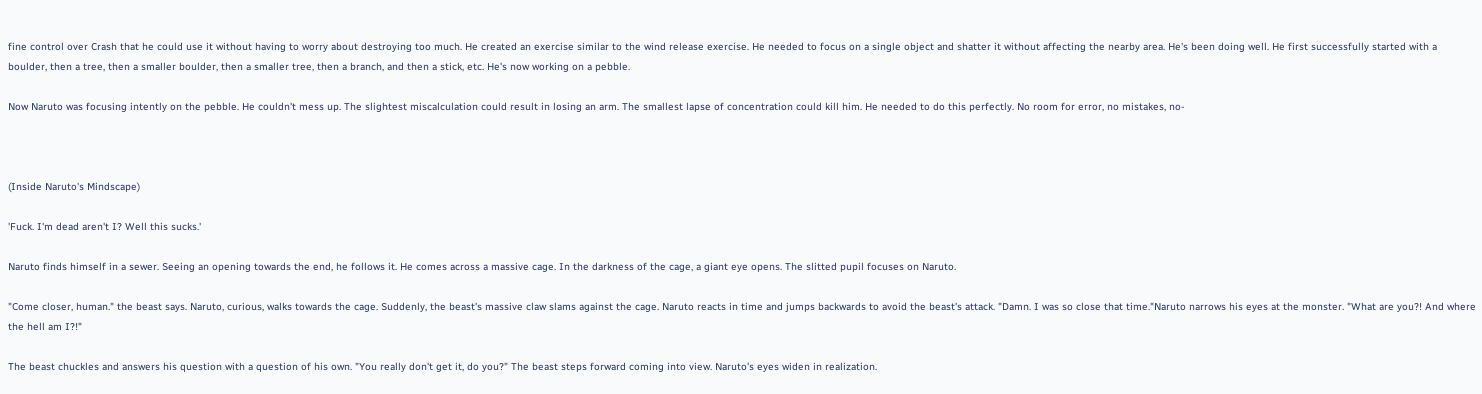fine control over Crash that he could use it without having to worry about destroying too much. He created an exercise similar to the wind release exercise. He needed to focus on a single object and shatter it without affecting the nearby area. He's been doing well. He first successfully started with a boulder, then a tree, then a smaller boulder, then a smaller tree, then a branch, and then a stick, etc. He's now working on a pebble.

Now Naruto was focusing intently on the pebble. He couldn't mess up. The slightest miscalculation could result in losing an arm. The smallest lapse of concentration could kill him. He needed to do this perfectly. No room for error, no mistakes, no-



(Inside Naruto's Mindscape)

'Fuck. I'm dead aren't I? Well this sucks.'

Naruto finds himself in a sewer. Seeing an opening towards the end, he follows it. He comes across a massive cage. In the darkness of the cage, a giant eye opens. The slitted pupil focuses on Naruto.

"Come closer, human." the beast says. Naruto, curious, walks towards the cage. Suddenly, the beast's massive claw slams against the cage. Naruto reacts in time and jumps backwards to avoid the beast's attack. "Damn. I was so close that time."Naruto narrows his eyes at the monster. "What are you?! And where the hell am I?!"

The beast chuckles and answers his question with a question of his own. "You really don't get it, do you?" The beast steps forward coming into view. Naruto's eyes widen in realization.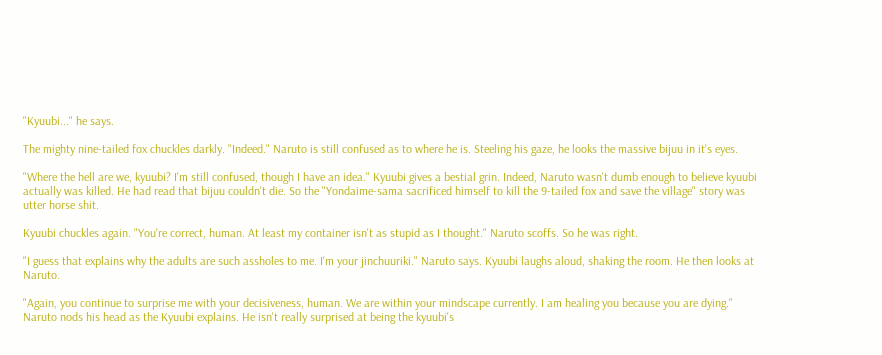"Kyuubi..." he says.

The mighty nine-tailed fox chuckles darkly. "Indeed." Naruto is still confused as to where he is. Steeling his gaze, he looks the massive bijuu in it's eyes.

"Where the hell are we, kyuubi? I'm still confused, though I have an idea." Kyuubi gives a bestial grin. Indeed, Naruto wasn't dumb enough to believe kyuubi actually was killed. He had read that bijuu couldn't die. So the "Yondaime-sama sacrificed himself to kill the 9-tailed fox and save the village" story was utter horse shit.

Kyuubi chuckles again. "You're correct, human. At least my container isn't as stupid as I thought." Naruto scoffs. So he was right.

"I guess that explains why the adults are such assholes to me. I'm your jinchuuriki." Naruto says. Kyuubi laughs aloud, shaking the room. He then looks at Naruto.

"Again, you continue to surprise me with your decisiveness, human. We are within your mindscape currently. I am healing you because you are dying." Naruto nods his head as the Kyuubi explains. He isn't really surprised at being the kyuubi's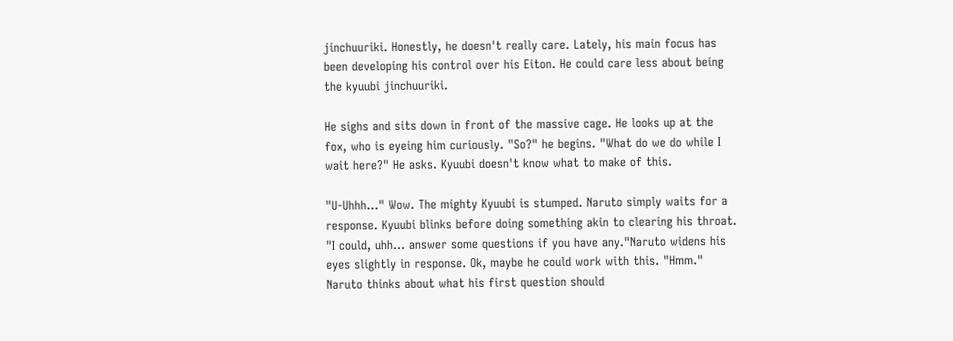jinchuuriki. Honestly, he doesn't really care. Lately, his main focus has been developing his control over his Eiton. He could care less about being the kyuubi jinchuuriki.

He sighs and sits down in front of the massive cage. He looks up at the fox, who is eyeing him curiously. "So?" he begins. "What do we do while I wait here?" He asks. Kyuubi doesn't know what to make of this.

"U-Uhhh..." Wow. The mighty Kyuubi is stumped. Naruto simply waits for a response. Kyuubi blinks before doing something akin to clearing his throat. "I could, uhh... answer some questions if you have any."Naruto widens his eyes slightly in response. Ok, maybe he could work with this. "Hmm." Naruto thinks about what his first question should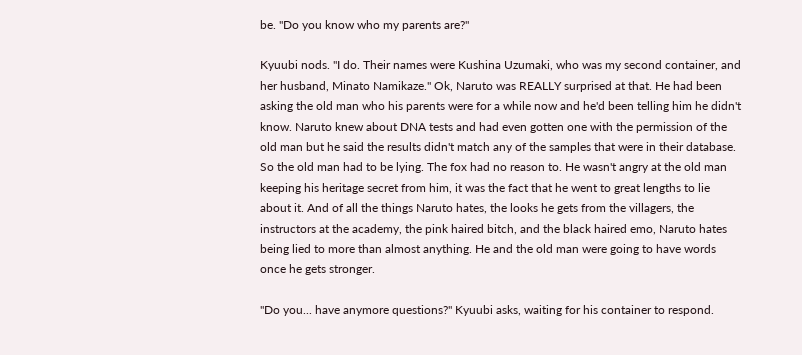be. "Do you know who my parents are?"

Kyuubi nods. "I do. Their names were Kushina Uzumaki, who was my second container, and her husband, Minato Namikaze." Ok, Naruto was REALLY surprised at that. He had been asking the old man who his parents were for a while now and he'd been telling him he didn't know. Naruto knew about DNA tests and had even gotten one with the permission of the old man but he said the results didn't match any of the samples that were in their database. So the old man had to be lying. The fox had no reason to. He wasn't angry at the old man keeping his heritage secret from him, it was the fact that he went to great lengths to lie about it. And of all the things Naruto hates, the looks he gets from the villagers, the instructors at the academy, the pink haired bitch, and the black haired emo, Naruto hates being lied to more than almost anything. He and the old man were going to have words once he gets stronger.

"Do you... have anymore questions?" Kyuubi asks, waiting for his container to respond.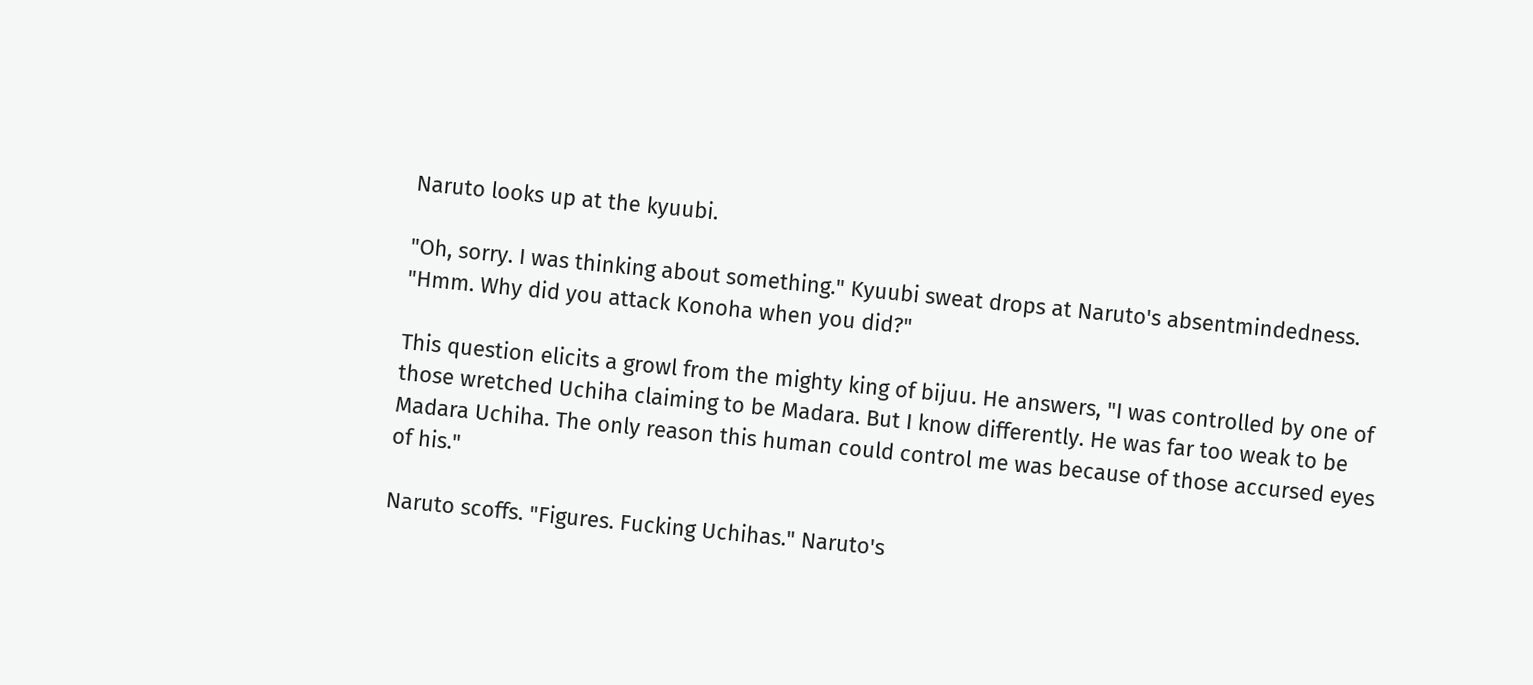Naruto looks up at the kyuubi.

"Oh, sorry. I was thinking about something." Kyuubi sweat drops at Naruto's absentmindedness. "Hmm. Why did you attack Konoha when you did?"

This question elicits a growl from the mighty king of bijuu. He answers, "I was controlled by one of those wretched Uchiha claiming to be Madara. But I know differently. He was far too weak to be Madara Uchiha. The only reason this human could control me was because of those accursed eyes of his."

Naruto scoffs. "Figures. Fucking Uchihas." Naruto's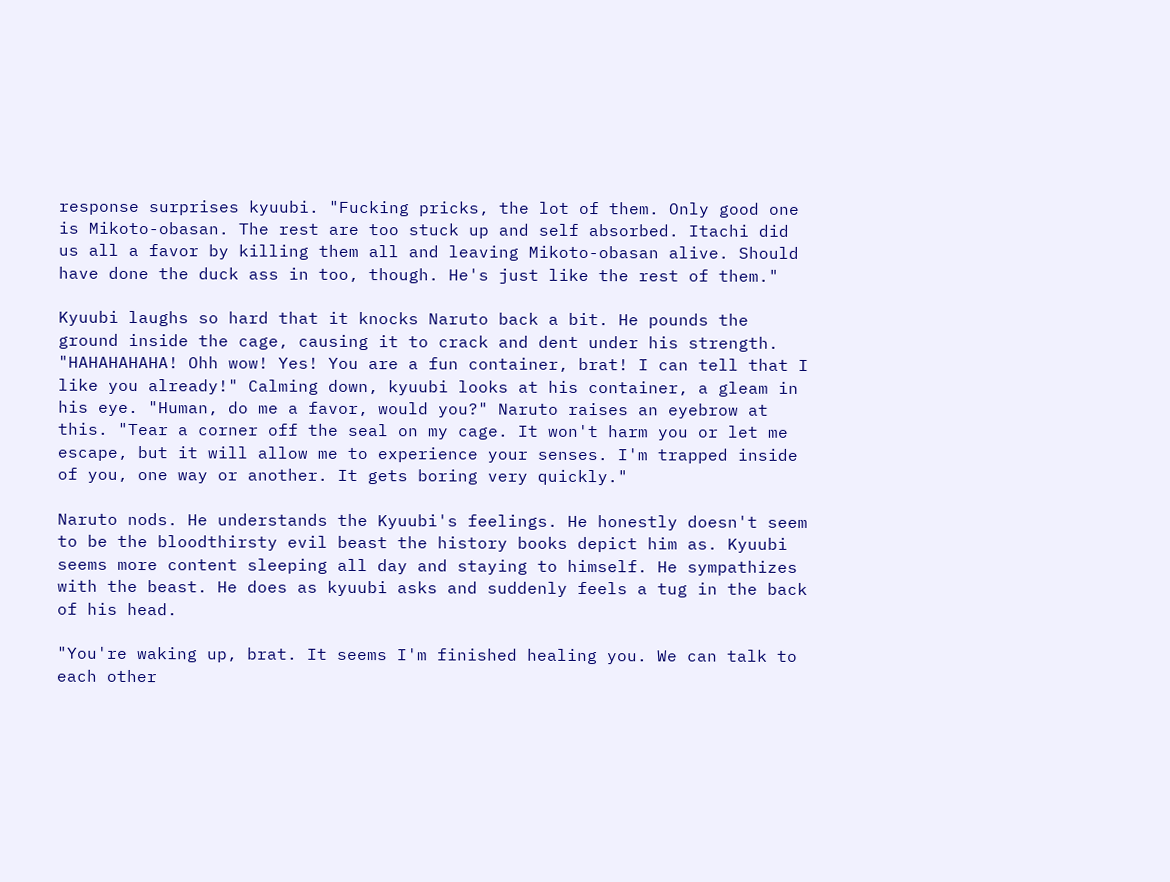response surprises kyuubi. "Fucking pricks, the lot of them. Only good one is Mikoto-obasan. The rest are too stuck up and self absorbed. Itachi did us all a favor by killing them all and leaving Mikoto-obasan alive. Should have done the duck ass in too, though. He's just like the rest of them."

Kyuubi laughs so hard that it knocks Naruto back a bit. He pounds the ground inside the cage, causing it to crack and dent under his strength. "HAHAHAHAHA! Ohh wow! Yes! You are a fun container, brat! I can tell that I like you already!" Calming down, kyuubi looks at his container, a gleam in his eye. "Human, do me a favor, would you?" Naruto raises an eyebrow at this. "Tear a corner off the seal on my cage. It won't harm you or let me escape, but it will allow me to experience your senses. I'm trapped inside of you, one way or another. It gets boring very quickly."

Naruto nods. He understands the Kyuubi's feelings. He honestly doesn't seem to be the bloodthirsty evil beast the history books depict him as. Kyuubi seems more content sleeping all day and staying to himself. He sympathizes with the beast. He does as kyuubi asks and suddenly feels a tug in the back of his head.

"You're waking up, brat. It seems I'm finished healing you. We can talk to each other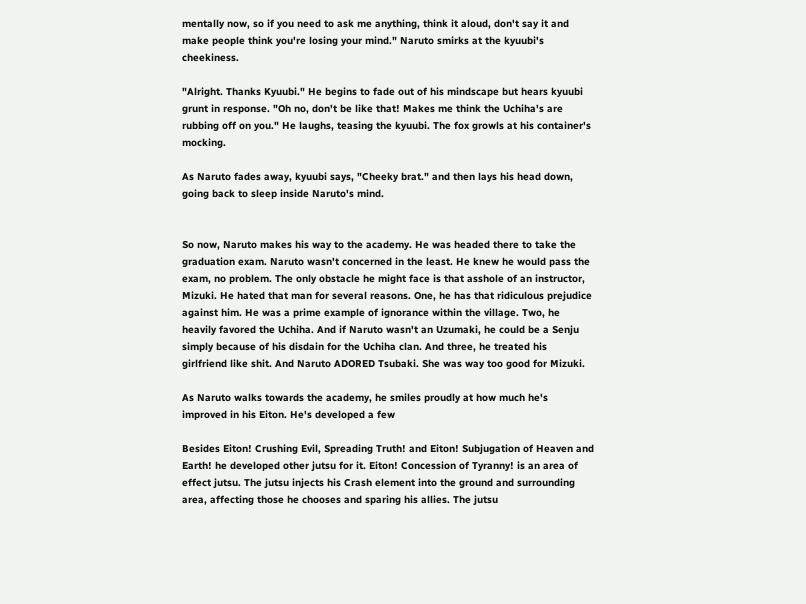mentally now, so if you need to ask me anything, think it aloud, don't say it and make people think you're losing your mind." Naruto smirks at the kyuubi's cheekiness.

"Alright. Thanks Kyuubi." He begins to fade out of his mindscape but hears kyuubi grunt in response. "Oh no, don't be like that! Makes me think the Uchiha's are rubbing off on you." He laughs, teasing the kyuubi. The fox growls at his container's mocking.

As Naruto fades away, kyuubi says, "Cheeky brat." and then lays his head down, going back to sleep inside Naruto's mind.


So now, Naruto makes his way to the academy. He was headed there to take the graduation exam. Naruto wasn't concerned in the least. He knew he would pass the exam, no problem. The only obstacle he might face is that asshole of an instructor, Mizuki. He hated that man for several reasons. One, he has that ridiculous prejudice against him. He was a prime example of ignorance within the village. Two, he heavily favored the Uchiha. And if Naruto wasn't an Uzumaki, he could be a Senju simply because of his disdain for the Uchiha clan. And three, he treated his girlfriend like shit. And Naruto ADORED Tsubaki. She was way too good for Mizuki.

As Naruto walks towards the academy, he smiles proudly at how much he's improved in his Eiton. He's developed a few

Besides Eiton! Crushing Evil, Spreading Truth! and Eiton! Subjugation of Heaven and Earth! he developed other jutsu for it. Eiton! Concession of Tyranny! is an area of effect jutsu. The jutsu injects his Crash element into the ground and surrounding area, affecting those he chooses and sparing his allies. The jutsu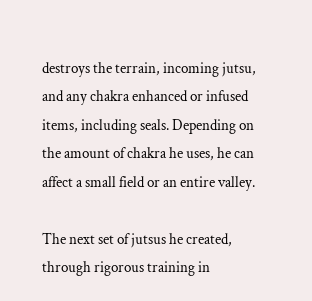destroys the terrain, incoming jutsu, and any chakra enhanced or infused items, including seals. Depending on the amount of chakra he uses, he can affect a small field or an entire valley.

The next set of jutsus he created, through rigorous training in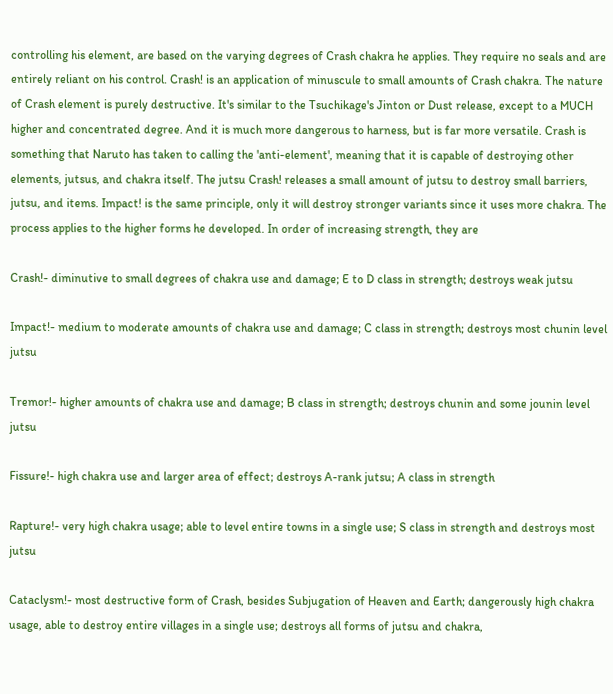controlling his element, are based on the varying degrees of Crash chakra he applies. They require no seals and are entirely reliant on his control. Crash! is an application of minuscule to small amounts of Crash chakra. The nature of Crash element is purely destructive. It's similar to the Tsuchikage's Jinton or Dust release, except to a MUCH higher and concentrated degree. And it is much more dangerous to harness, but is far more versatile. Crash is something that Naruto has taken to calling the 'anti-element', meaning that it is capable of destroying other elements, jutsus, and chakra itself. The jutsu Crash! releases a small amount of jutsu to destroy small barriers, jutsu, and items. Impact! is the same principle, only it will destroy stronger variants since it uses more chakra. The process applies to the higher forms he developed. In order of increasing strength, they are

Crash!- diminutive to small degrees of chakra use and damage; E to D class in strength; destroys weak jutsu

Impact!- medium to moderate amounts of chakra use and damage; C class in strength; destroys most chunin level jutsu

Tremor!- higher amounts of chakra use and damage; B class in strength; destroys chunin and some jounin level jutsu

Fissure!- high chakra use and larger area of effect; destroys A-rank jutsu; A class in strength

Rapture!- very high chakra usage; able to level entire towns in a single use; S class in strength and destroys most jutsu

Cataclysm!- most destructive form of Crash, besides Subjugation of Heaven and Earth; dangerously high chakra usage, able to destroy entire villages in a single use; destroys all forms of jutsu and chakra,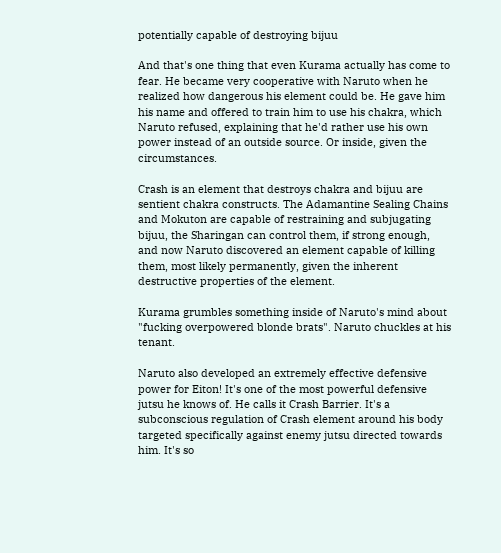potentially capable of destroying bijuu

And that's one thing that even Kurama actually has come to fear. He became very cooperative with Naruto when he realized how dangerous his element could be. He gave him his name and offered to train him to use his chakra, which Naruto refused, explaining that he'd rather use his own power instead of an outside source. Or inside, given the circumstances.

Crash is an element that destroys chakra and bijuu are sentient chakra constructs. The Adamantine Sealing Chains and Mokuton are capable of restraining and subjugating bijuu, the Sharingan can control them, if strong enough, and now Naruto discovered an element capable of killing them, most likely permanently, given the inherent destructive properties of the element.

Kurama grumbles something inside of Naruto's mind about "fucking overpowered blonde brats". Naruto chuckles at his tenant.

Naruto also developed an extremely effective defensive power for Eiton! It's one of the most powerful defensive jutsu he knows of. He calls it Crash Barrier. It's a subconscious regulation of Crash element around his body targeted specifically against enemy jutsu directed towards him. It's so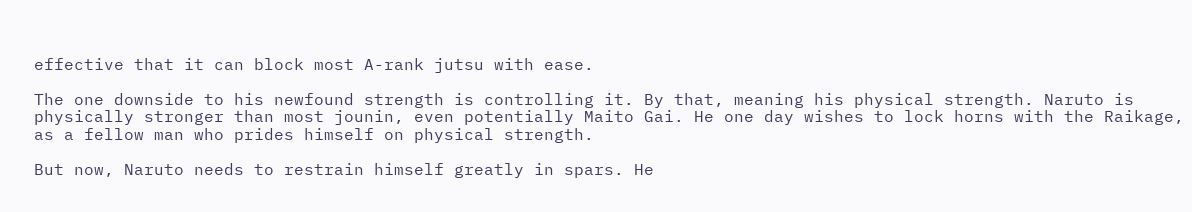effective that it can block most A-rank jutsu with ease.

The one downside to his newfound strength is controlling it. By that, meaning his physical strength. Naruto is physically stronger than most jounin, even potentially Maito Gai. He one day wishes to lock horns with the Raikage, as a fellow man who prides himself on physical strength.

But now, Naruto needs to restrain himself greatly in spars. He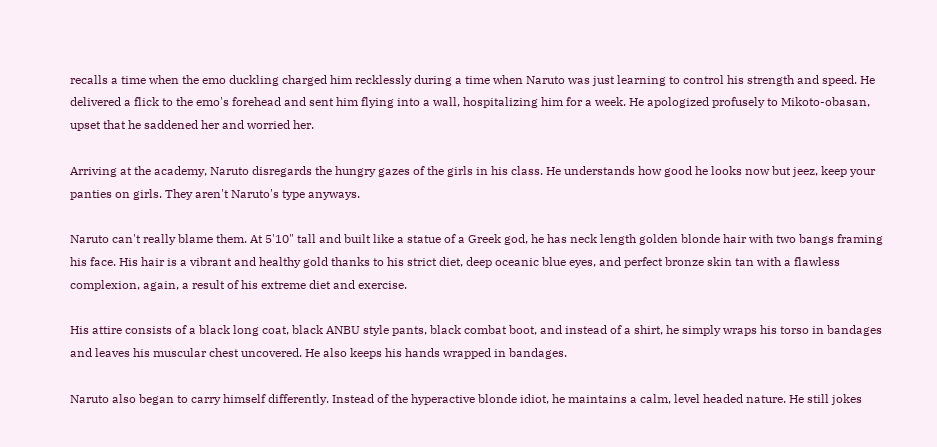recalls a time when the emo duckling charged him recklessly during a time when Naruto was just learning to control his strength and speed. He delivered a flick to the emo's forehead and sent him flying into a wall, hospitalizing him for a week. He apologized profusely to Mikoto-obasan, upset that he saddened her and worried her.

Arriving at the academy, Naruto disregards the hungry gazes of the girls in his class. He understands how good he looks now but jeez, keep your panties on girls. They aren't Naruto's type anyways.

Naruto can't really blame them. At 5'10" tall and built like a statue of a Greek god, he has neck length golden blonde hair with two bangs framing his face. His hair is a vibrant and healthy gold thanks to his strict diet, deep oceanic blue eyes, and perfect bronze skin tan with a flawless complexion, again, a result of his extreme diet and exercise.

His attire consists of a black long coat, black ANBU style pants, black combat boot, and instead of a shirt, he simply wraps his torso in bandages and leaves his muscular chest uncovered. He also keeps his hands wrapped in bandages.

Naruto also began to carry himself differently. Instead of the hyperactive blonde idiot, he maintains a calm, level headed nature. He still jokes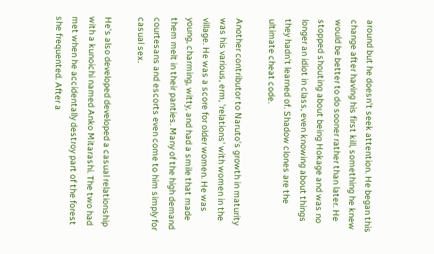around but he doesn't seek attention. He began this change after having his first kill, something he knew would be better to do sooner rather than later. He stopped shouting about being Hokage and was no longer an idiot in class, even knowing about things they hadn't learned of. Shadow clones are the ultimate cheat code.

Another contributor to Naruto's growth in maturity was his various, erm, 'relations' with women in the village. He was a score for older women. He was young, charming, witty, and had a smile that made them melt in their panties. Many of the high demand courtesans and escorts even come to him simply for casual sex.

He's also developed developed a casual relationship with a kunoichi named Anko Mitarashi. The two had met when he accidentally destroy part of the forest she frequented. After a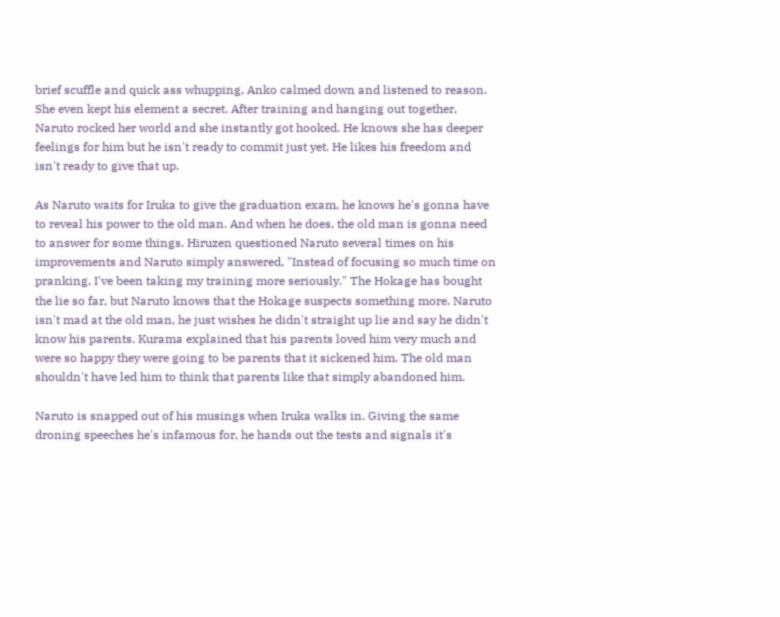brief scuffle and quick ass whupping, Anko calmed down and listened to reason. She even kept his element a secret. After training and hanging out together, Naruto rocked her world and she instantly got hooked. He knows she has deeper feelings for him but he isn't ready to commit just yet. He likes his freedom and isn't ready to give that up.

As Naruto waits for Iruka to give the graduation exam, he knows he's gonna have to reveal his power to the old man. And when he does, the old man is gonna need to answer for some things. Hiruzen questioned Naruto several times on his improvements and Naruto simply answered, "Instead of focusing so much time on pranking, I've been taking my training more seriously." The Hokage has bought the lie so far, but Naruto knows that the Hokage suspects something more. Naruto isn't mad at the old man, he just wishes he didn't straight up lie and say he didn't know his parents. Kurama explained that his parents loved him very much and were so happy they were going to be parents that it sickened him. The old man shouldn't have led him to think that parents like that simply abandoned him.

Naruto is snapped out of his musings when Iruka walks in. Giving the same droning speeches he's infamous for, he hands out the tests and signals it's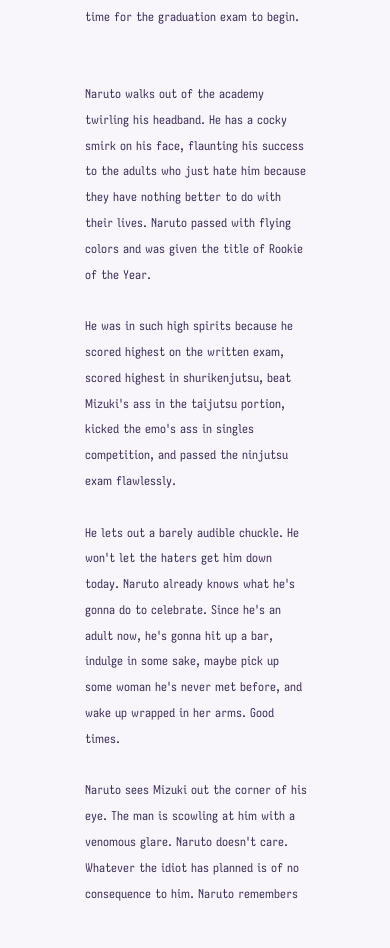time for the graduation exam to begin.


Naruto walks out of the academy twirling his headband. He has a cocky smirk on his face, flaunting his success to the adults who just hate him because they have nothing better to do with their lives. Naruto passed with flying colors and was given the title of Rookie of the Year.

He was in such high spirits because he scored highest on the written exam, scored highest in shurikenjutsu, beat Mizuki's ass in the taijutsu portion, kicked the emo's ass in singles competition, and passed the ninjutsu exam flawlessly.

He lets out a barely audible chuckle. He won't let the haters get him down today. Naruto already knows what he's gonna do to celebrate. Since he's an adult now, he's gonna hit up a bar, indulge in some sake, maybe pick up some woman he's never met before, and wake up wrapped in her arms. Good times.

Naruto sees Mizuki out the corner of his eye. The man is scowling at him with a venomous glare. Naruto doesn't care. Whatever the idiot has planned is of no consequence to him. Naruto remembers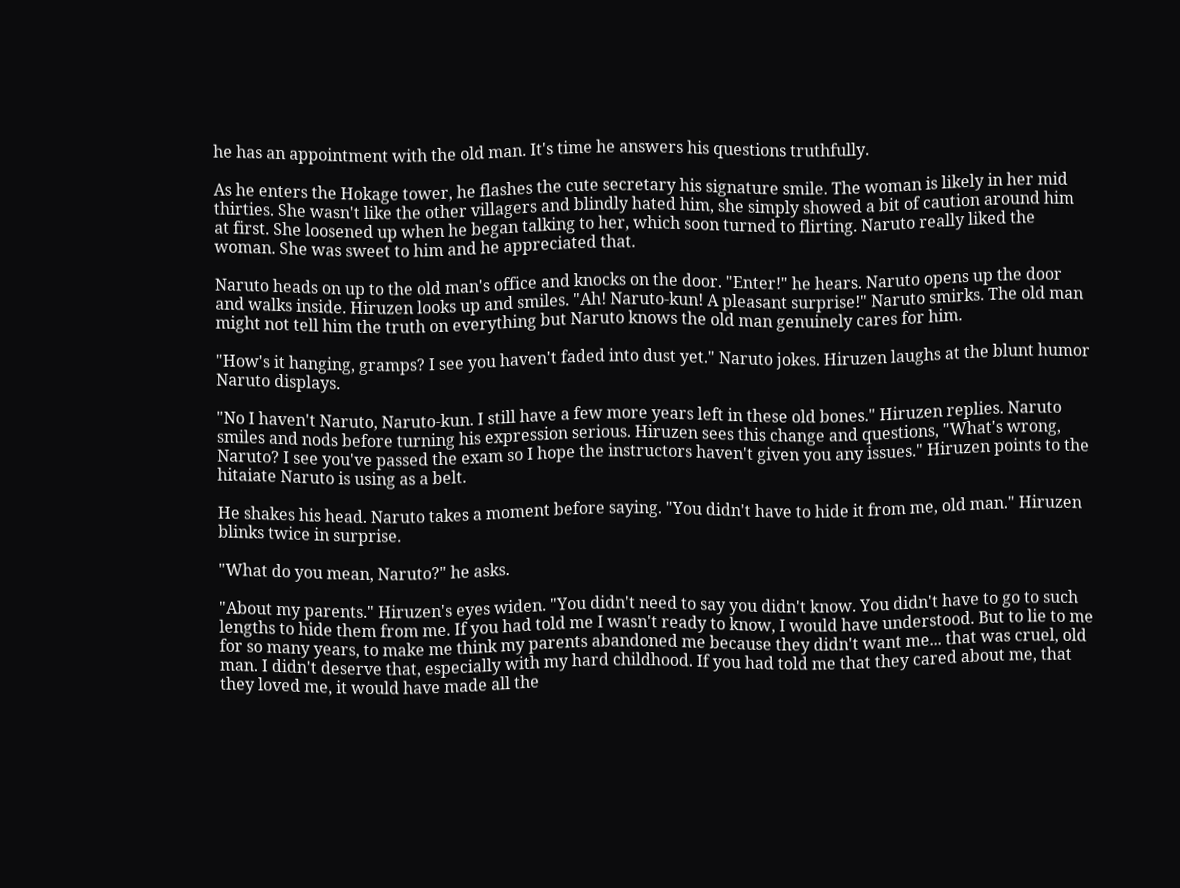he has an appointment with the old man. It's time he answers his questions truthfully.

As he enters the Hokage tower, he flashes the cute secretary his signature smile. The woman is likely in her mid thirties. She wasn't like the other villagers and blindly hated him, she simply showed a bit of caution around him at first. She loosened up when he began talking to her, which soon turned to flirting. Naruto really liked the woman. She was sweet to him and he appreciated that.

Naruto heads on up to the old man's office and knocks on the door. "Enter!" he hears. Naruto opens up the door and walks inside. Hiruzen looks up and smiles. "Ah! Naruto-kun! A pleasant surprise!" Naruto smirks. The old man might not tell him the truth on everything but Naruto knows the old man genuinely cares for him.

"How's it hanging, gramps? I see you haven't faded into dust yet." Naruto jokes. Hiruzen laughs at the blunt humor Naruto displays.

"No I haven't Naruto, Naruto-kun. I still have a few more years left in these old bones." Hiruzen replies. Naruto smiles and nods before turning his expression serious. Hiruzen sees this change and questions, "What's wrong, Naruto? I see you've passed the exam so I hope the instructors haven't given you any issues." Hiruzen points to the hitaiate Naruto is using as a belt.

He shakes his head. Naruto takes a moment before saying. "You didn't have to hide it from me, old man." Hiruzen blinks twice in surprise.

"What do you mean, Naruto?" he asks.

"About my parents." Hiruzen's eyes widen. "You didn't need to say you didn't know. You didn't have to go to such lengths to hide them from me. If you had told me I wasn't ready to know, I would have understood. But to lie to me for so many years, to make me think my parents abandoned me because they didn't want me... that was cruel, old man. I didn't deserve that, especially with my hard childhood. If you had told me that they cared about me, that they loved me, it would have made all the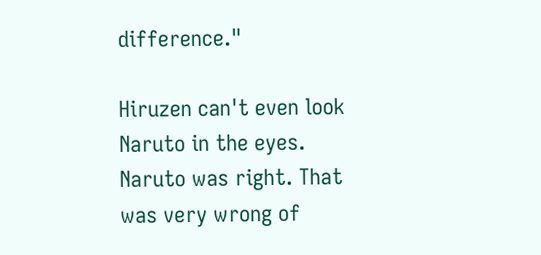difference."

Hiruzen can't even look Naruto in the eyes. Naruto was right. That was very wrong of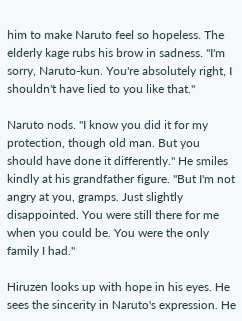him to make Naruto feel so hopeless. The elderly kage rubs his brow in sadness. "I'm sorry, Naruto-kun. You're absolutely right, I shouldn't have lied to you like that."

Naruto nods. "I know you did it for my protection, though old man. But you should have done it differently." He smiles kindly at his grandfather figure. "But I'm not angry at you, gramps. Just slightly disappointed. You were still there for me when you could be. You were the only family I had."

Hiruzen looks up with hope in his eyes. He sees the sincerity in Naruto's expression. He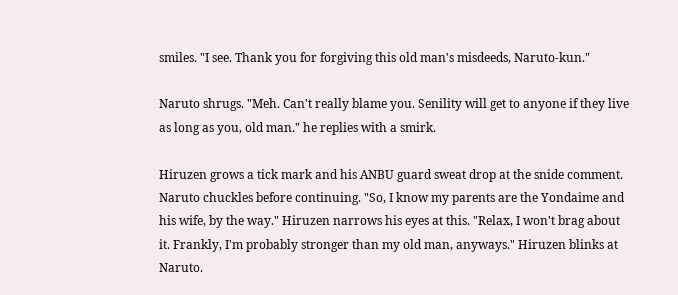smiles. "I see. Thank you for forgiving this old man's misdeeds, Naruto-kun."

Naruto shrugs. "Meh. Can't really blame you. Senility will get to anyone if they live as long as you, old man." he replies with a smirk.

Hiruzen grows a tick mark and his ANBU guard sweat drop at the snide comment. Naruto chuckles before continuing. "So, I know my parents are the Yondaime and his wife, by the way." Hiruzen narrows his eyes at this. "Relax, I won't brag about it. Frankly, I'm probably stronger than my old man, anyways." Hiruzen blinks at Naruto.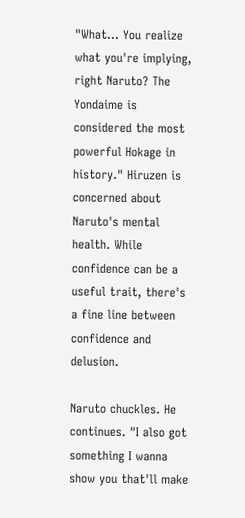"What... You realize what you're implying, right Naruto? The Yondaime is considered the most powerful Hokage in history." Hiruzen is concerned about Naruto's mental health. While confidence can be a useful trait, there's a fine line between confidence and delusion.

Naruto chuckles. He continues. "I also got something I wanna show you that'll make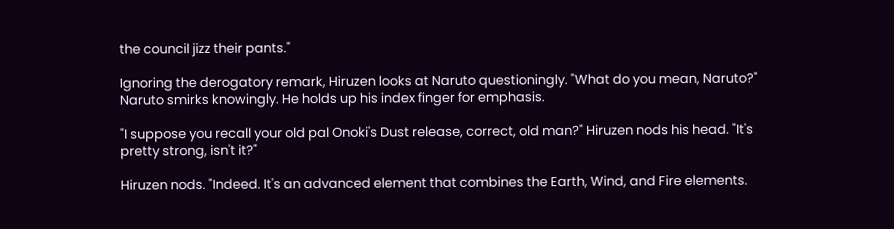the council jizz their pants."

Ignoring the derogatory remark, Hiruzen looks at Naruto questioningly. "What do you mean, Naruto?" Naruto smirks knowingly. He holds up his index finger for emphasis.

"I suppose you recall your old pal Onoki's Dust release, correct, old man?" Hiruzen nods his head. "It's pretty strong, isn't it?"

Hiruzen nods. "Indeed. It's an advanced element that combines the Earth, Wind, and Fire elements.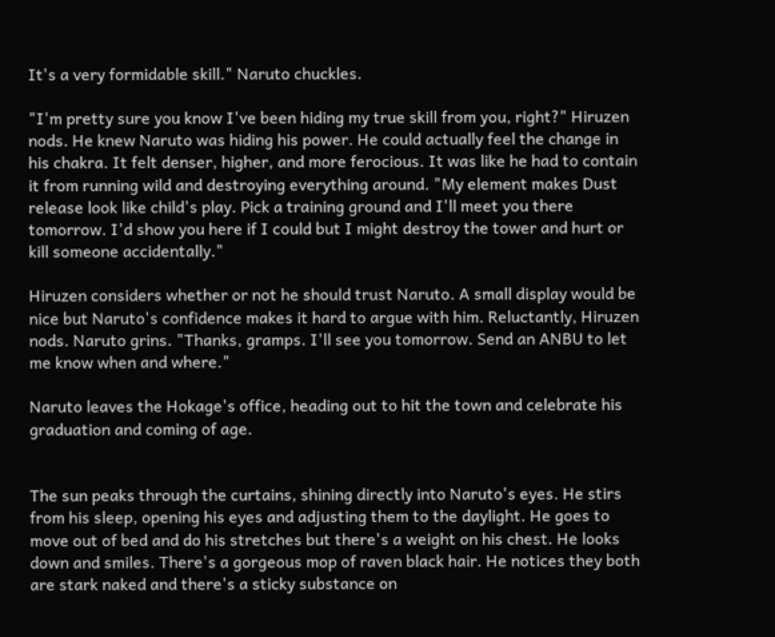It's a very formidable skill." Naruto chuckles.

"I'm pretty sure you know I've been hiding my true skill from you, right?" Hiruzen nods. He knew Naruto was hiding his power. He could actually feel the change in his chakra. It felt denser, higher, and more ferocious. It was like he had to contain it from running wild and destroying everything around. "My element makes Dust release look like child's play. Pick a training ground and I'll meet you there tomorrow. I'd show you here if I could but I might destroy the tower and hurt or kill someone accidentally."

Hiruzen considers whether or not he should trust Naruto. A small display would be nice but Naruto's confidence makes it hard to argue with him. Reluctantly, Hiruzen nods. Naruto grins. "Thanks, gramps. I'll see you tomorrow. Send an ANBU to let me know when and where."

Naruto leaves the Hokage's office, heading out to hit the town and celebrate his graduation and coming of age.


The sun peaks through the curtains, shining directly into Naruto's eyes. He stirs from his sleep, opening his eyes and adjusting them to the daylight. He goes to move out of bed and do his stretches but there's a weight on his chest. He looks down and smiles. There's a gorgeous mop of raven black hair. He notices they both are stark naked and there's a sticky substance on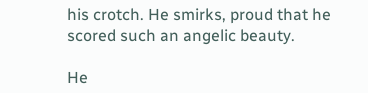his crotch. He smirks, proud that he scored such an angelic beauty.

He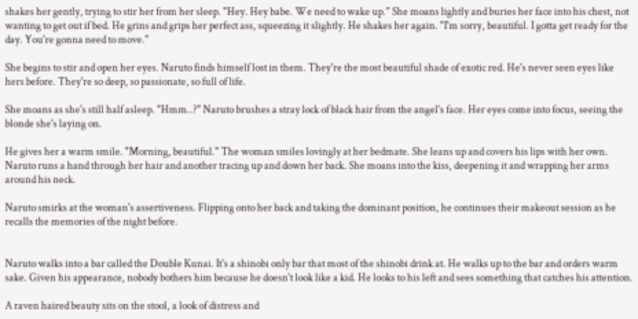shakes her gently, trying to stir her from her sleep. "Hey. Hey babe. We need to wake up." She moans lightly and buries her face into his chest, not wanting to get out if bed. He grins and grips her perfect ass, squeezing it slightly. He shakes her again. "I'm sorry, beautiful. I gotta get ready for the day. You're gonna need to move."

She begins to stir and open her eyes. Naruto finds himself lost in them. They're the most beautiful shade of exotic red. He's never seen eyes like hers before. They're so deep, so passionate, so full of life.

She moans as she's still half asleep. "Hmm..?" Naruto brushes a stray lock of black hair from the angel's face. Her eyes come into focus, seeing the blonde she's laying on.

He gives her a warm smile. "Morning, beautiful." The woman smiles lovingly at her bedmate. She leans up and covers his lips with her own. Naruto runs a hand through her hair and another tracing up and down her back. She moans into the kiss, deepening it and wrapping her arms around his neck.

Naruto smirks at the woman's assertiveness. Flipping onto her back and taking the dominant position, he continues their makeout session as he recalls the memories of the night before.


Naruto walks into a bar called the Double Kunai. It's a shinobi only bar that most of the shinobi drink at. He walks up to the bar and orders warm sake. Given his appearance, nobody bothers him because he doesn't look like a kid. He looks to his left and sees something that catches his attention.

A raven haired beauty sits on the stool, a look of distress and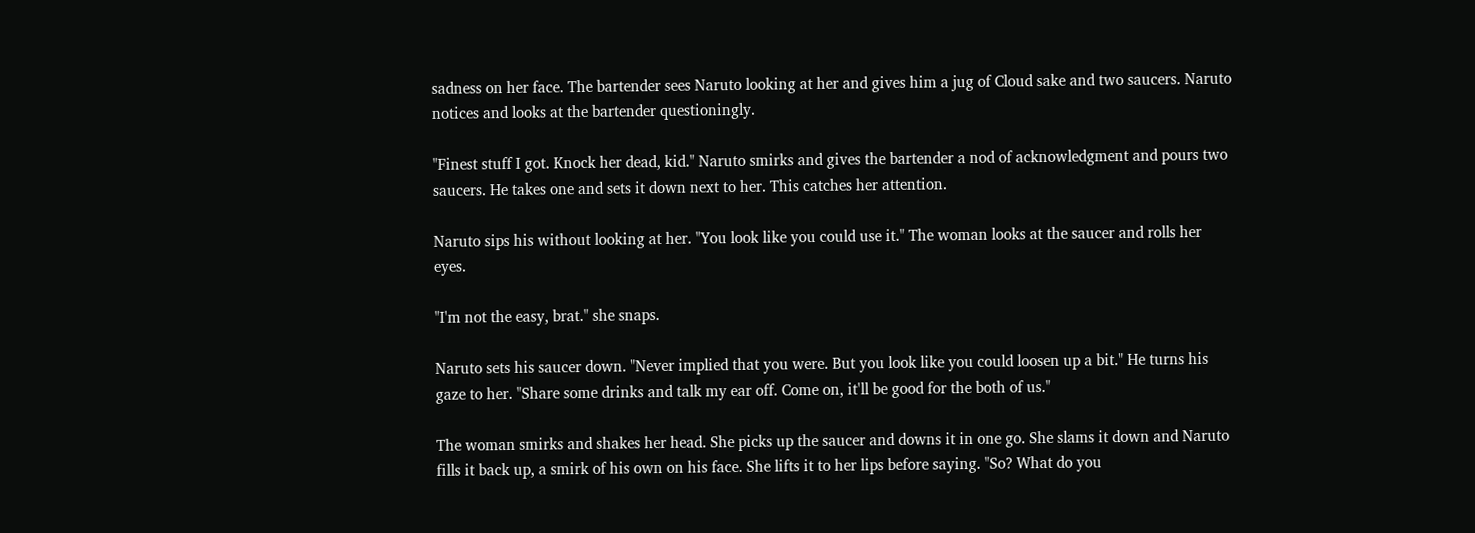sadness on her face. The bartender sees Naruto looking at her and gives him a jug of Cloud sake and two saucers. Naruto notices and looks at the bartender questioningly.

"Finest stuff I got. Knock her dead, kid." Naruto smirks and gives the bartender a nod of acknowledgment and pours two saucers. He takes one and sets it down next to her. This catches her attention.

Naruto sips his without looking at her. "You look like you could use it." The woman looks at the saucer and rolls her eyes.

"I'm not the easy, brat." she snaps.

Naruto sets his saucer down. "Never implied that you were. But you look like you could loosen up a bit." He turns his gaze to her. "Share some drinks and talk my ear off. Come on, it'll be good for the both of us."

The woman smirks and shakes her head. She picks up the saucer and downs it in one go. She slams it down and Naruto fills it back up, a smirk of his own on his face. She lifts it to her lips before saying. "So? What do you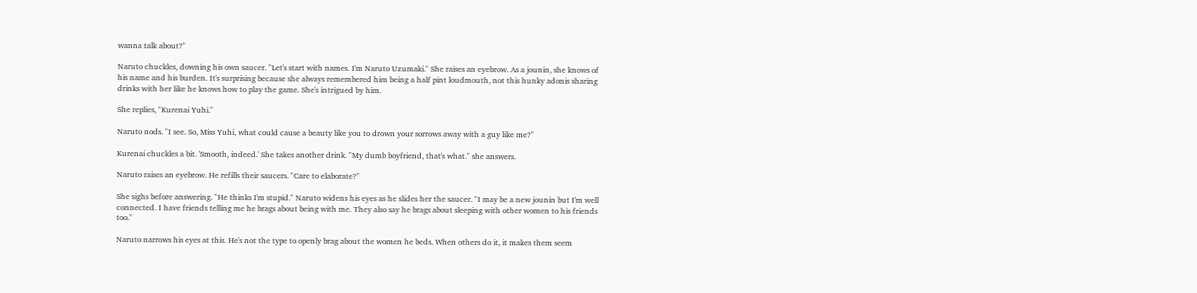wanna talk about?"

Naruto chuckles, downing his own saucer. "Let's start with names. I'm Naruto Uzumaki." She raises an eyebrow. As a jounin, she knows of his name and his burden. It's surprising because she always remembered him being a half pint loudmouth, not this hunky adonis sharing drinks with her like he knows how to play the game. She's intrigued by him.

She replies, "Kurenai Yuhi."

Naruto nods. "I see. So, Miss Yuhi, what could cause a beauty like you to drown your sorrows away with a guy like me?"

Kurenai chuckles a bit. 'Smooth, indeed.' She takes another drink. "My dumb boyfriend, that's what." she answers.

Naruto raises an eyebrow. He refills their saucers. "Care to elaborate?"

She sighs before answering. "He thinks I'm stupid." Naruto widens his eyes as he slides her the saucer. "I may be a new jounin but I'm well connected. I have friends telling me he brags about being with me. They also say he brags about sleeping with other women to his friends too."

Naruto narrows his eyes at this. He's not the type to openly brag about the women he beds. When others do it, it makes them seem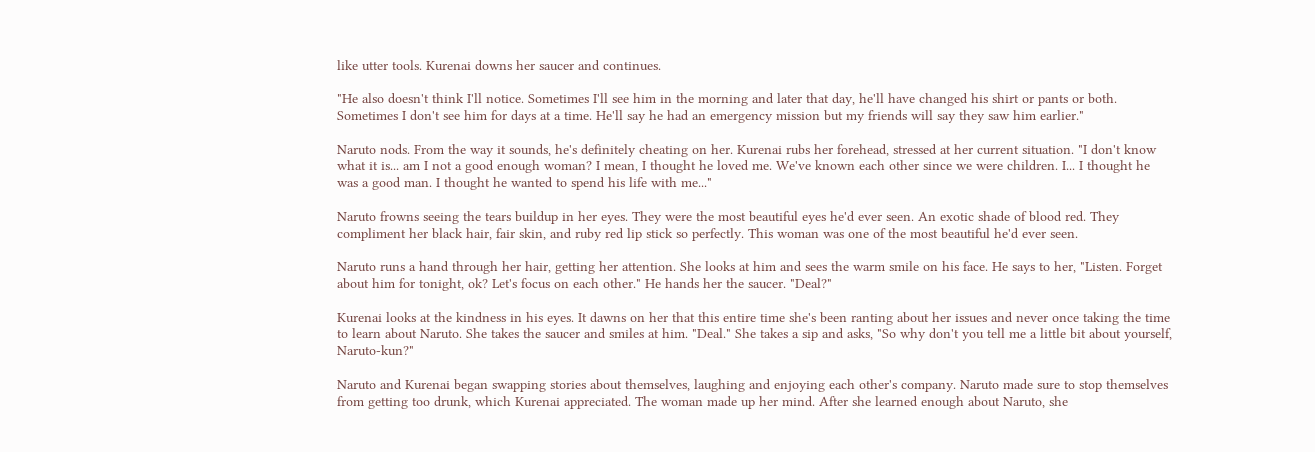like utter tools. Kurenai downs her saucer and continues.

"He also doesn't think I'll notice. Sometimes I'll see him in the morning and later that day, he'll have changed his shirt or pants or both. Sometimes I don't see him for days at a time. He'll say he had an emergency mission but my friends will say they saw him earlier."

Naruto nods. From the way it sounds, he's definitely cheating on her. Kurenai rubs her forehead, stressed at her current situation. "I don't know what it is... am I not a good enough woman? I mean, I thought he loved me. We've known each other since we were children. I... I thought he was a good man. I thought he wanted to spend his life with me..."

Naruto frowns seeing the tears buildup in her eyes. They were the most beautiful eyes he'd ever seen. An exotic shade of blood red. They compliment her black hair, fair skin, and ruby red lip stick so perfectly. This woman was one of the most beautiful he'd ever seen.

Naruto runs a hand through her hair, getting her attention. She looks at him and sees the warm smile on his face. He says to her, "Listen. Forget about him for tonight, ok? Let's focus on each other." He hands her the saucer. "Deal?"

Kurenai looks at the kindness in his eyes. It dawns on her that this entire time she's been ranting about her issues and never once taking the time to learn about Naruto. She takes the saucer and smiles at him. "Deal." She takes a sip and asks, "So why don't you tell me a little bit about yourself, Naruto-kun?"

Naruto and Kurenai began swapping stories about themselves, laughing and enjoying each other's company. Naruto made sure to stop themselves from getting too drunk, which Kurenai appreciated. The woman made up her mind. After she learned enough about Naruto, she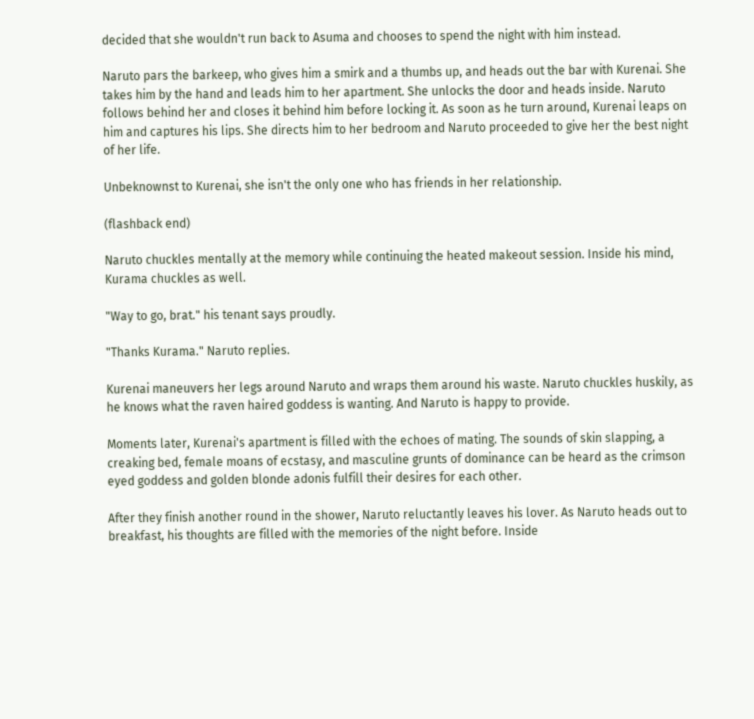decided that she wouldn't run back to Asuma and chooses to spend the night with him instead.

Naruto pars the barkeep, who gives him a smirk and a thumbs up, and heads out the bar with Kurenai. She takes him by the hand and leads him to her apartment. She unlocks the door and heads inside. Naruto follows behind her and closes it behind him before locking it. As soon as he turn around, Kurenai leaps on him and captures his lips. She directs him to her bedroom and Naruto proceeded to give her the best night of her life.

Unbeknownst to Kurenai, she isn't the only one who has friends in her relationship.

(flashback end)

Naruto chuckles mentally at the memory while continuing the heated makeout session. Inside his mind, Kurama chuckles as well.

"Way to go, brat." his tenant says proudly.

"Thanks Kurama." Naruto replies.

Kurenai maneuvers her legs around Naruto and wraps them around his waste. Naruto chuckles huskily, as he knows what the raven haired goddess is wanting. And Naruto is happy to provide.

Moments later, Kurenai's apartment is filled with the echoes of mating. The sounds of skin slapping, a creaking bed, female moans of ecstasy, and masculine grunts of dominance can be heard as the crimson eyed goddess and golden blonde adonis fulfill their desires for each other.

After they finish another round in the shower, Naruto reluctantly leaves his lover. As Naruto heads out to breakfast, his thoughts are filled with the memories of the night before. Inside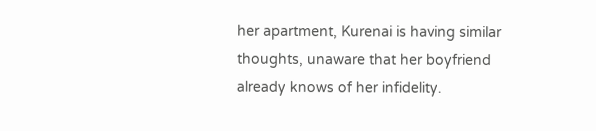her apartment, Kurenai is having similar thoughts, unaware that her boyfriend already knows of her infidelity.